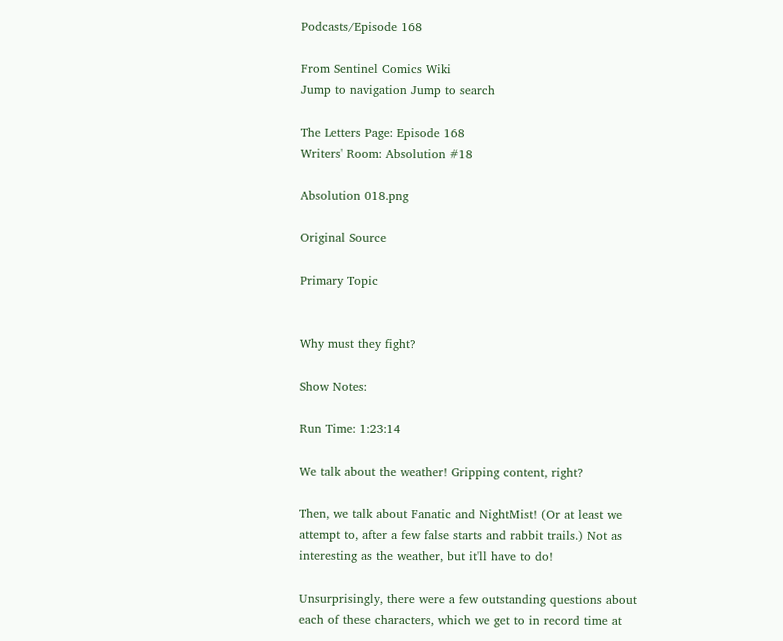Podcasts/Episode 168

From Sentinel Comics Wiki
Jump to navigation Jump to search

The Letters Page: Episode 168
Writers' Room: Absolution #18

Absolution 018.png

Original Source

Primary Topic


Why must they fight?

Show Notes:

Run Time: 1:23:14

We talk about the weather! Gripping content, right?

Then, we talk about Fanatic and NightMist! (Or at least we attempt to, after a few false starts and rabbit trails.) Not as interesting as the weather, but it'll have to do!

Unsurprisingly, there were a few outstanding questions about each of these characters, which we get to in record time at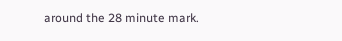around the 28 minute mark.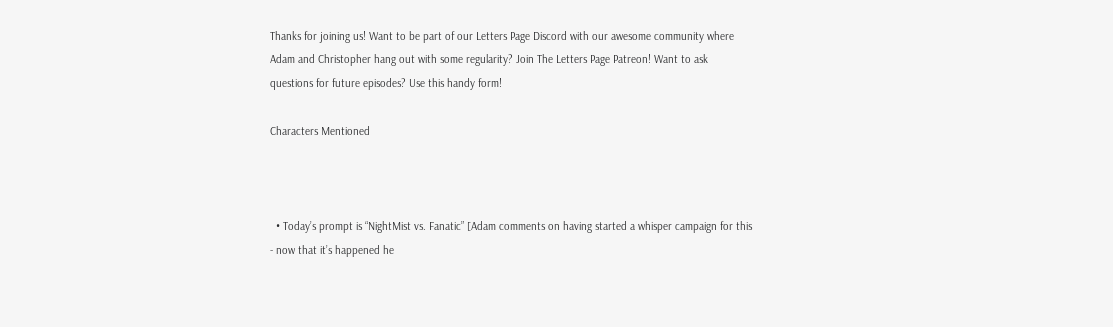Thanks for joining us! Want to be part of our Letters Page Discord with our awesome community where Adam and Christopher hang out with some regularity? Join The Letters Page Patreon! Want to ask questions for future episodes? Use this handy form!

Characters Mentioned



  • Today’s prompt is “NightMist vs. Fanatic” [Adam comments on having started a whisper campaign for this - now that it’s happened he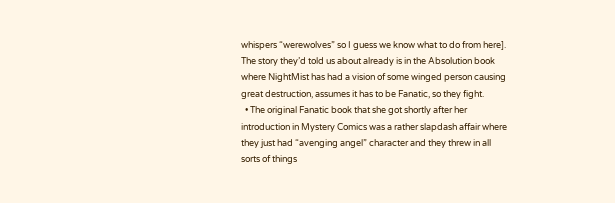whispers “werewolves” so I guess we know what to do from here]. The story they’d told us about already is in the Absolution book where NightMist has had a vision of some winged person causing great destruction, assumes it has to be Fanatic, so they fight.
  • The original Fanatic book that she got shortly after her introduction in Mystery Comics was a rather slapdash affair where they just had “avenging angel” character and they threw in all sorts of things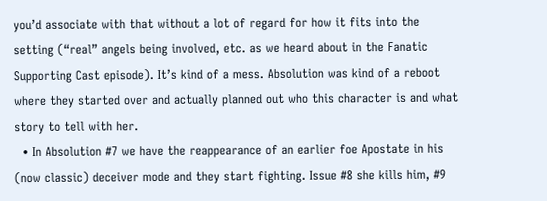you’d associate with that without a lot of regard for how it fits into the setting (“real” angels being involved, etc. as we heard about in the Fanatic Supporting Cast episode). It’s kind of a mess. Absolution was kind of a reboot where they started over and actually planned out who this character is and what story to tell with her.
  • In Absolution #7 we have the reappearance of an earlier foe Apostate in his (now classic) deceiver mode and they start fighting. Issue #8 she kills him, #9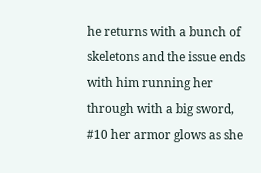he returns with a bunch of skeletons and the issue ends with him running her through with a big sword, #10 her armor glows as she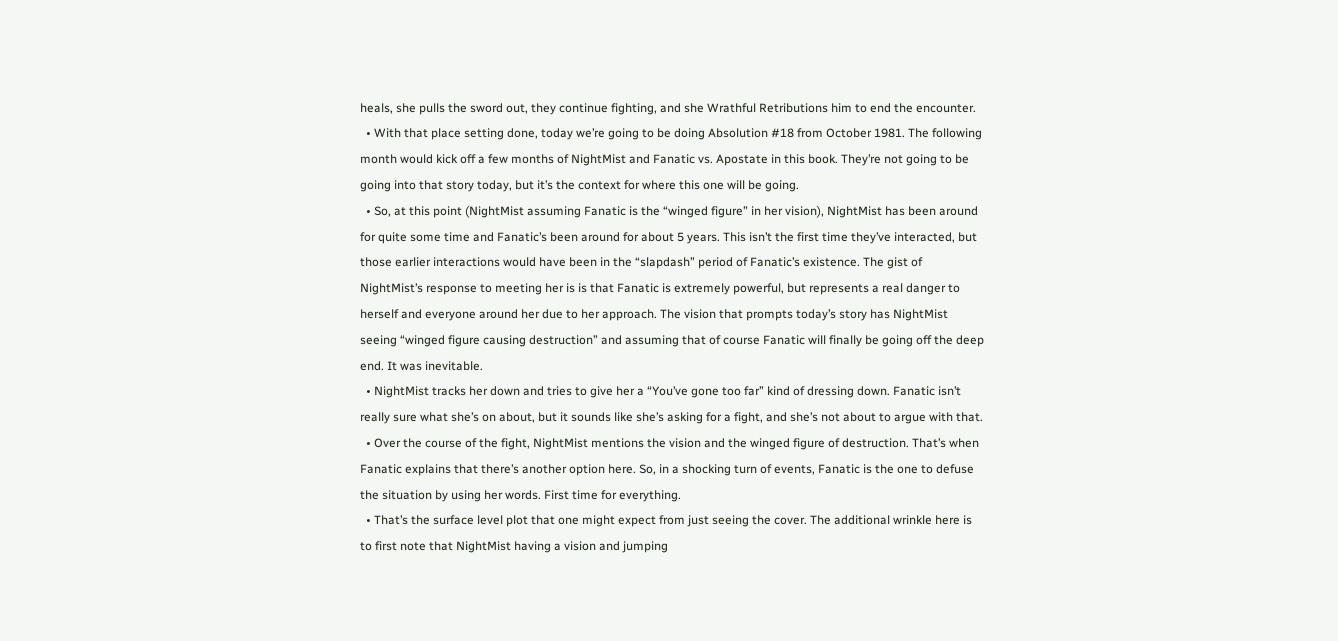heals, she pulls the sword out, they continue fighting, and she Wrathful Retributions him to end the encounter.
  • With that place setting done, today we’re going to be doing Absolution #18 from October 1981. The following month would kick off a few months of NightMist and Fanatic vs. Apostate in this book. They’re not going to be going into that story today, but it’s the context for where this one will be going.
  • So, at this point (NightMist assuming Fanatic is the “winged figure” in her vision), NightMist has been around for quite some time and Fanatic’s been around for about 5 years. This isn’t the first time they’ve interacted, but those earlier interactions would have been in the “slapdash” period of Fanatic’s existence. The gist of NightMist’s response to meeting her is is that Fanatic is extremely powerful, but represents a real danger to herself and everyone around her due to her approach. The vision that prompts today’s story has NightMist seeing “winged figure causing destruction” and assuming that of course Fanatic will finally be going off the deep end. It was inevitable.
  • NightMist tracks her down and tries to give her a “You’ve gone too far” kind of dressing down. Fanatic isn’t really sure what she’s on about, but it sounds like she’s asking for a fight, and she’s not about to argue with that.
  • Over the course of the fight, NightMist mentions the vision and the winged figure of destruction. That’s when Fanatic explains that there’s another option here. So, in a shocking turn of events, Fanatic is the one to defuse the situation by using her words. First time for everything.
  • That’s the surface level plot that one might expect from just seeing the cover. The additional wrinkle here is to first note that NightMist having a vision and jumping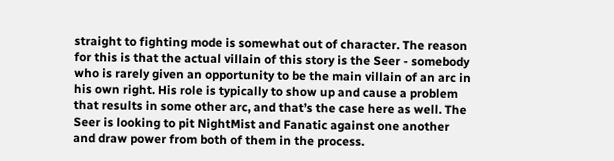straight to fighting mode is somewhat out of character. The reason for this is that the actual villain of this story is the Seer - somebody who is rarely given an opportunity to be the main villain of an arc in his own right. His role is typically to show up and cause a problem that results in some other arc, and that’s the case here as well. The Seer is looking to pit NightMist and Fanatic against one another and draw power from both of them in the process.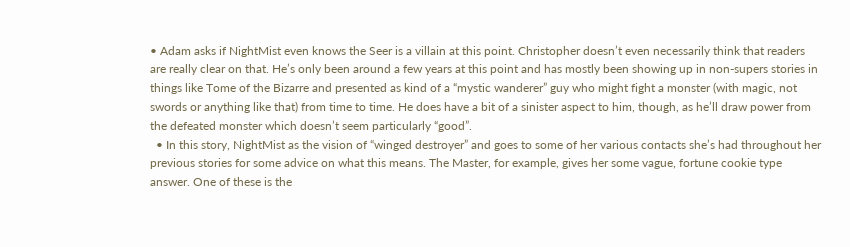• Adam asks if NightMist even knows the Seer is a villain at this point. Christopher doesn’t even necessarily think that readers are really clear on that. He’s only been around a few years at this point and has mostly been showing up in non-supers stories in things like Tome of the Bizarre and presented as kind of a “mystic wanderer” guy who might fight a monster (with magic, not swords or anything like that) from time to time. He does have a bit of a sinister aspect to him, though, as he’ll draw power from the defeated monster which doesn’t seem particularly “good”.
  • In this story, NightMist as the vision of “winged destroyer” and goes to some of her various contacts she’s had throughout her previous stories for some advice on what this means. The Master, for example, gives her some vague, fortune cookie type answer. One of these is the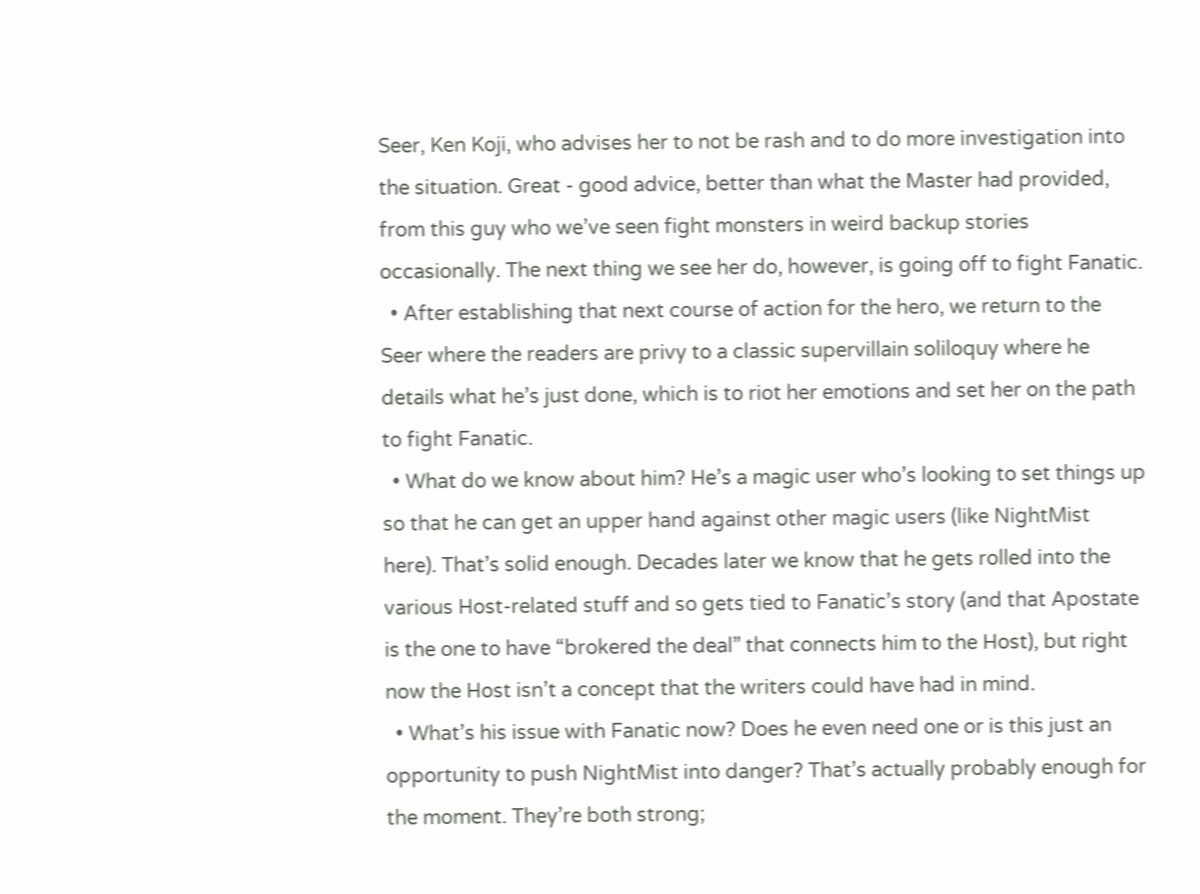Seer, Ken Koji, who advises her to not be rash and to do more investigation into the situation. Great - good advice, better than what the Master had provided, from this guy who we’ve seen fight monsters in weird backup stories occasionally. The next thing we see her do, however, is going off to fight Fanatic.
  • After establishing that next course of action for the hero, we return to the Seer where the readers are privy to a classic supervillain soliloquy where he details what he’s just done, which is to riot her emotions and set her on the path to fight Fanatic.
  • What do we know about him? He’s a magic user who’s looking to set things up so that he can get an upper hand against other magic users (like NightMist here). That’s solid enough. Decades later we know that he gets rolled into the various Host-related stuff and so gets tied to Fanatic’s story (and that Apostate is the one to have “brokered the deal” that connects him to the Host), but right now the Host isn’t a concept that the writers could have had in mind.
  • What’s his issue with Fanatic now? Does he even need one or is this just an opportunity to push NightMist into danger? That’s actually probably enough for the moment. They’re both strong;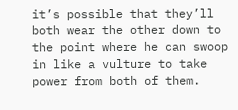it’s possible that they’ll both wear the other down to the point where he can swoop in like a vulture to take power from both of them.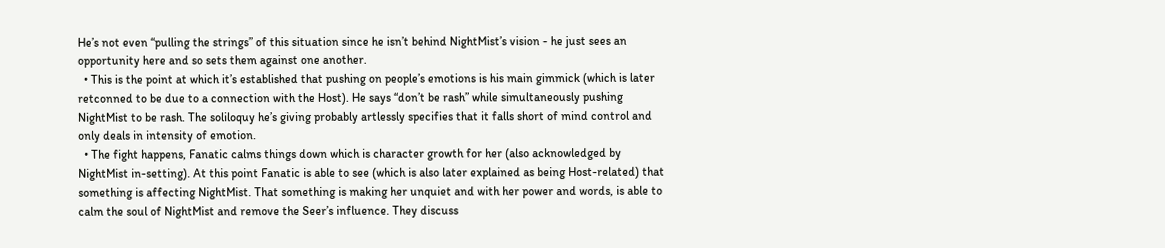He’s not even “pulling the strings” of this situation since he isn’t behind NightMist’s vision - he just sees an opportunity here and so sets them against one another.
  • This is the point at which it’s established that pushing on people’s emotions is his main gimmick (which is later retconned to be due to a connection with the Host). He says “don’t be rash” while simultaneously pushing NightMist to be rash. The soliloquy he’s giving probably artlessly specifies that it falls short of mind control and only deals in intensity of emotion.
  • The fight happens, Fanatic calms things down which is character growth for her (also acknowledged by NightMist in-setting). At this point Fanatic is able to see (which is also later explained as being Host-related) that something is affecting NightMist. That something is making her unquiet and with her power and words, is able to calm the soul of NightMist and remove the Seer’s influence. They discuss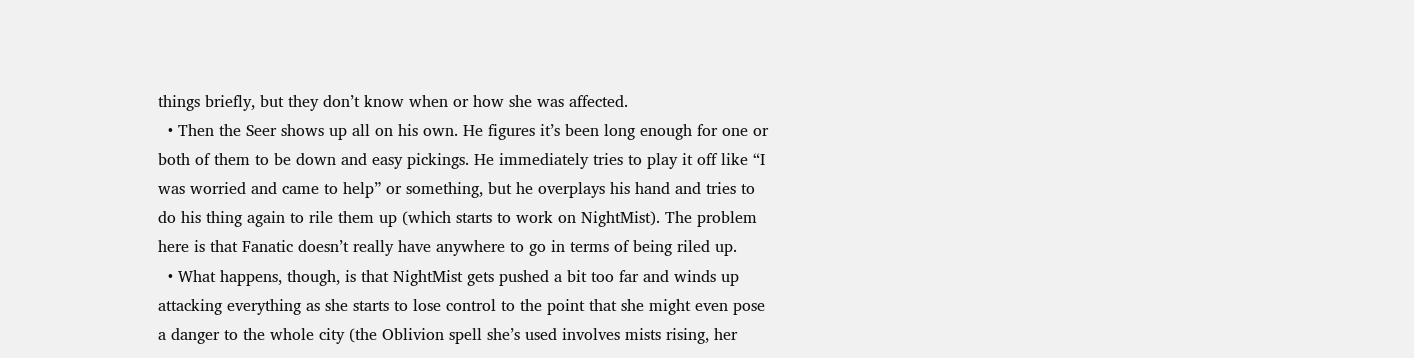things briefly, but they don’t know when or how she was affected.
  • Then the Seer shows up all on his own. He figures it’s been long enough for one or both of them to be down and easy pickings. He immediately tries to play it off like “I was worried and came to help” or something, but he overplays his hand and tries to do his thing again to rile them up (which starts to work on NightMist). The problem here is that Fanatic doesn’t really have anywhere to go in terms of being riled up.
  • What happens, though, is that NightMist gets pushed a bit too far and winds up attacking everything as she starts to lose control to the point that she might even pose a danger to the whole city (the Oblivion spell she’s used involves mists rising, her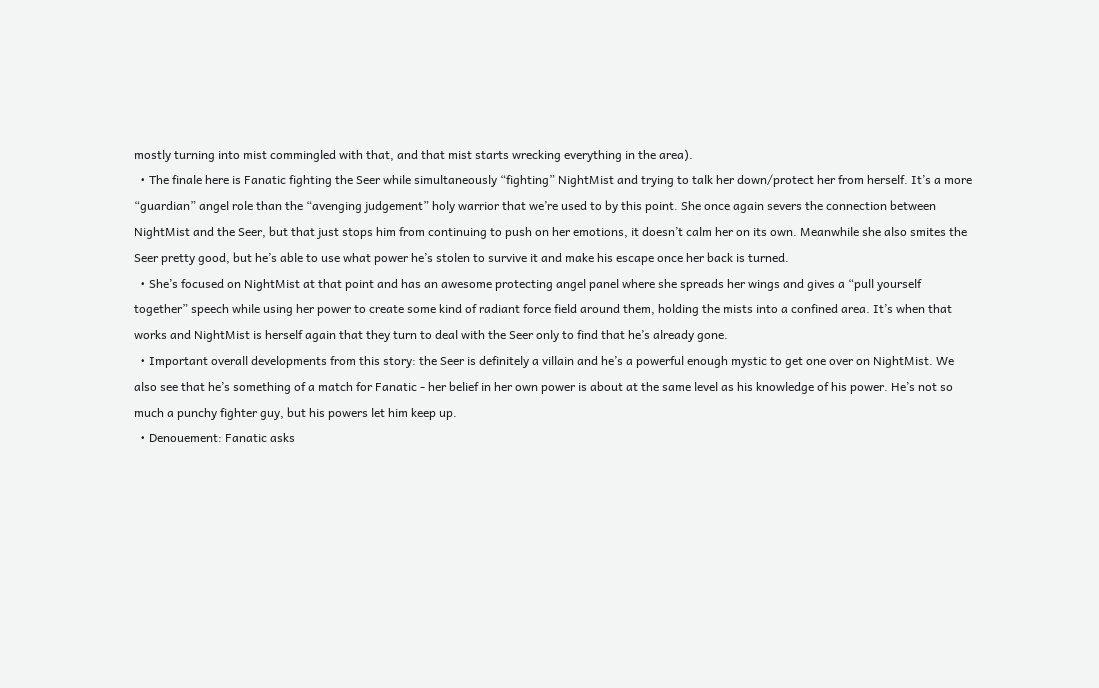mostly turning into mist commingled with that, and that mist starts wrecking everything in the area).
  • The finale here is Fanatic fighting the Seer while simultaneously “fighting” NightMist and trying to talk her down/protect her from herself. It’s a more “guardian” angel role than the “avenging judgement” holy warrior that we’re used to by this point. She once again severs the connection between NightMist and the Seer, but that just stops him from continuing to push on her emotions, it doesn’t calm her on its own. Meanwhile she also smites the Seer pretty good, but he’s able to use what power he’s stolen to survive it and make his escape once her back is turned.
  • She’s focused on NightMist at that point and has an awesome protecting angel panel where she spreads her wings and gives a “pull yourself together” speech while using her power to create some kind of radiant force field around them, holding the mists into a confined area. It’s when that works and NightMist is herself again that they turn to deal with the Seer only to find that he’s already gone.
  • Important overall developments from this story: the Seer is definitely a villain and he’s a powerful enough mystic to get one over on NightMist. We also see that he’s something of a match for Fanatic - her belief in her own power is about at the same level as his knowledge of his power. He’s not so much a punchy fighter guy, but his powers let him keep up.
  • Denouement: Fanatic asks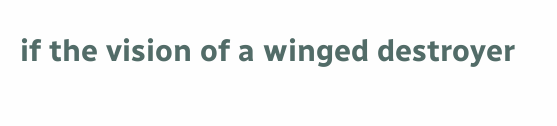if the vision of a winged destroyer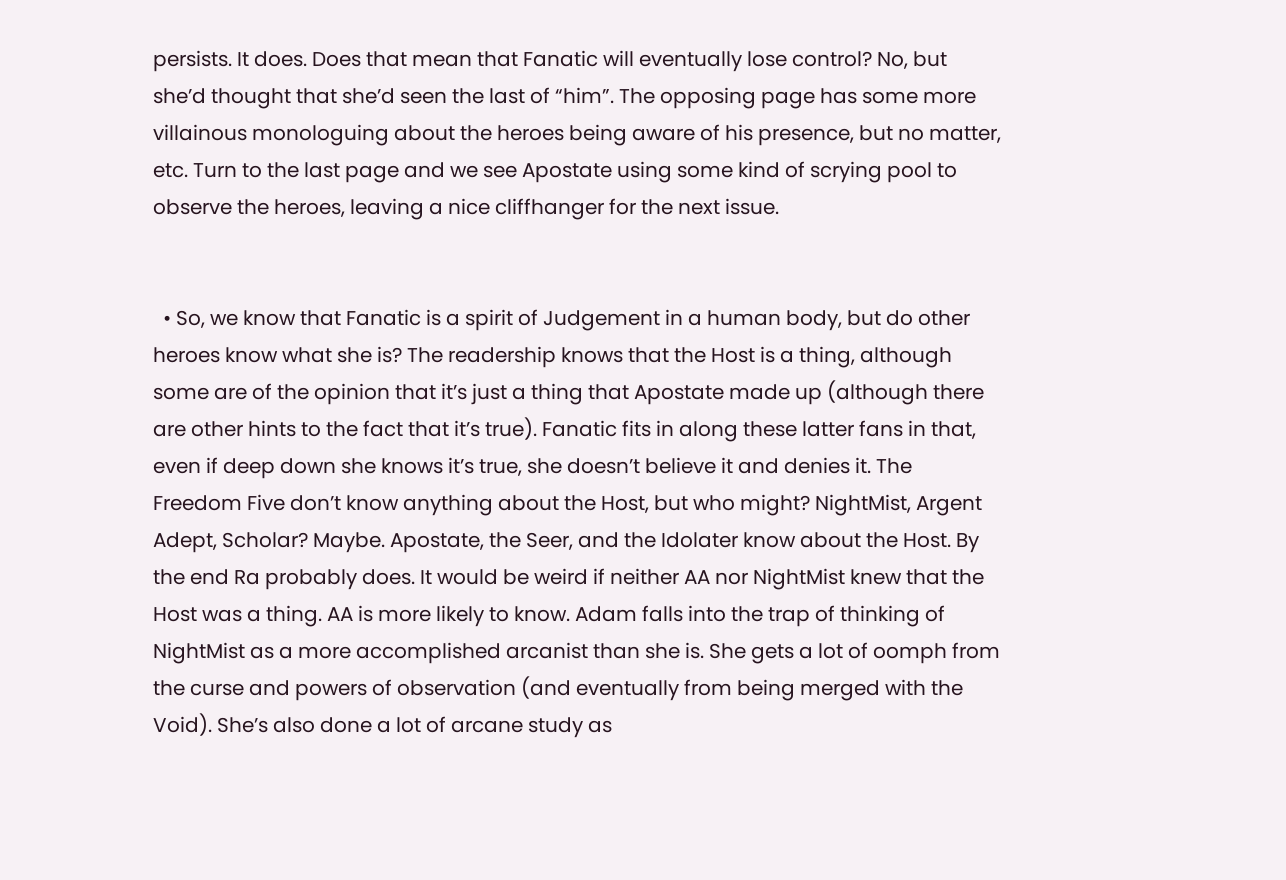persists. It does. Does that mean that Fanatic will eventually lose control? No, but she’d thought that she’d seen the last of “him”. The opposing page has some more villainous monologuing about the heroes being aware of his presence, but no matter, etc. Turn to the last page and we see Apostate using some kind of scrying pool to observe the heroes, leaving a nice cliffhanger for the next issue.


  • So, we know that Fanatic is a spirit of Judgement in a human body, but do other heroes know what she is? The readership knows that the Host is a thing, although some are of the opinion that it’s just a thing that Apostate made up (although there are other hints to the fact that it’s true). Fanatic fits in along these latter fans in that, even if deep down she knows it’s true, she doesn’t believe it and denies it. The Freedom Five don’t know anything about the Host, but who might? NightMist, Argent Adept, Scholar? Maybe. Apostate, the Seer, and the Idolater know about the Host. By the end Ra probably does. It would be weird if neither AA nor NightMist knew that the Host was a thing. AA is more likely to know. Adam falls into the trap of thinking of NightMist as a more accomplished arcanist than she is. She gets a lot of oomph from the curse and powers of observation (and eventually from being merged with the Void). She’s also done a lot of arcane study as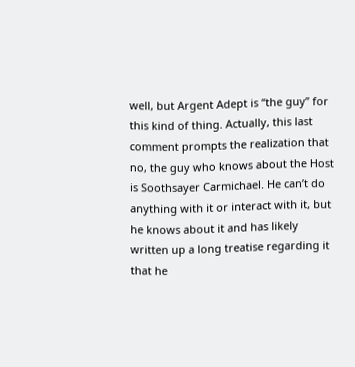well, but Argent Adept is “the guy” for this kind of thing. Actually, this last comment prompts the realization that no, the guy who knows about the Host is Soothsayer Carmichael. He can’t do anything with it or interact with it, but he knows about it and has likely written up a long treatise regarding it that he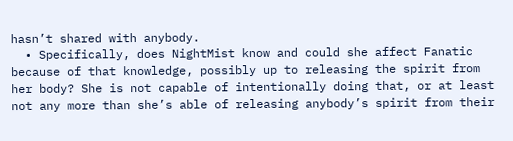hasn’t shared with anybody.
  • Specifically, does NightMist know and could she affect Fanatic because of that knowledge, possibly up to releasing the spirit from her body? She is not capable of intentionally doing that, or at least not any more than she’s able of releasing anybody’s spirit from their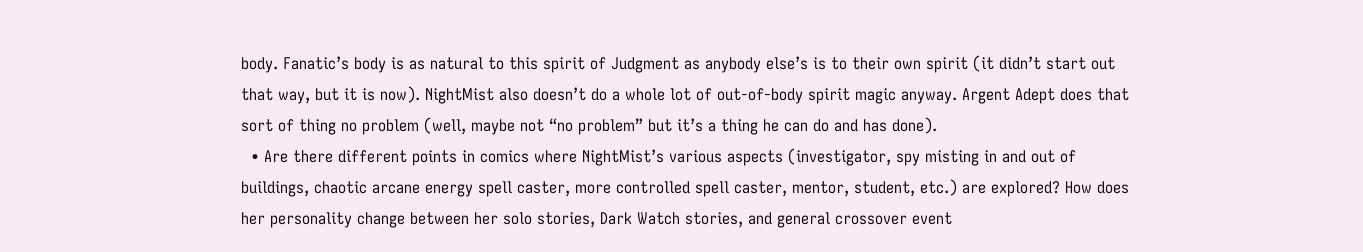body. Fanatic’s body is as natural to this spirit of Judgment as anybody else’s is to their own spirit (it didn’t start out that way, but it is now). NightMist also doesn’t do a whole lot of out-of-body spirit magic anyway. Argent Adept does that sort of thing no problem (well, maybe not “no problem” but it’s a thing he can do and has done).
  • Are there different points in comics where NightMist’s various aspects (investigator, spy misting in and out of buildings, chaotic arcane energy spell caster, more controlled spell caster, mentor, student, etc.) are explored? How does her personality change between her solo stories, Dark Watch stories, and general crossover event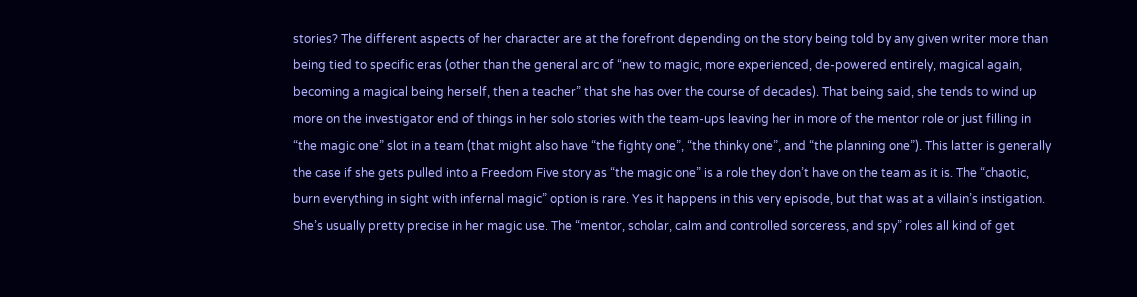stories? The different aspects of her character are at the forefront depending on the story being told by any given writer more than being tied to specific eras (other than the general arc of “new to magic, more experienced, de-powered entirely, magical again, becoming a magical being herself, then a teacher” that she has over the course of decades). That being said, she tends to wind up more on the investigator end of things in her solo stories with the team-ups leaving her in more of the mentor role or just filling in “the magic one” slot in a team (that might also have “the fighty one”, “the thinky one”, and “the planning one”). This latter is generally the case if she gets pulled into a Freedom Five story as “the magic one” is a role they don’t have on the team as it is. The “chaotic, burn everything in sight with infernal magic” option is rare. Yes it happens in this very episode, but that was at a villain’s instigation. She’s usually pretty precise in her magic use. The “mentor, scholar, calm and controlled sorceress, and spy” roles all kind of get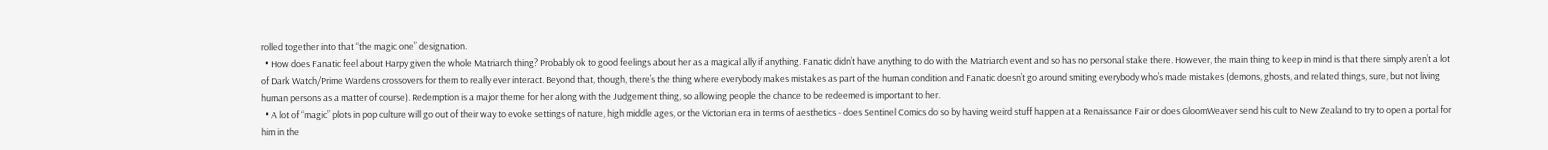rolled together into that “the magic one” designation.
  • How does Fanatic feel about Harpy given the whole Matriarch thing? Probably ok to good feelings about her as a magical ally if anything. Fanatic didn’t have anything to do with the Matriarch event and so has no personal stake there. However, the main thing to keep in mind is that there simply aren’t a lot of Dark Watch/Prime Wardens crossovers for them to really ever interact. Beyond that, though, there’s the thing where everybody makes mistakes as part of the human condition and Fanatic doesn’t go around smiting everybody who’s made mistakes (demons, ghosts, and related things, sure, but not living human persons as a matter of course). Redemption is a major theme for her along with the Judgement thing, so allowing people the chance to be redeemed is important to her.
  • A lot of “magic” plots in pop culture will go out of their way to evoke settings of nature, high middle ages, or the Victorian era in terms of aesthetics - does Sentinel Comics do so by having weird stuff happen at a Renaissance Fair or does GloomWeaver send his cult to New Zealand to try to open a portal for him in the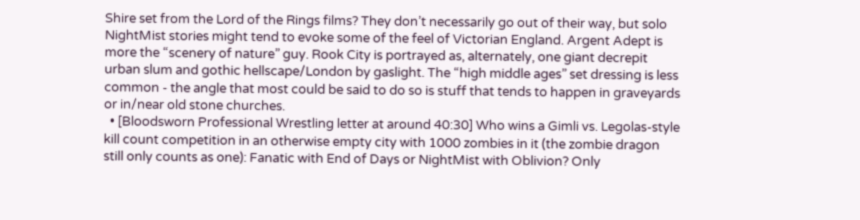Shire set from the Lord of the Rings films? They don’t necessarily go out of their way, but solo NightMist stories might tend to evoke some of the feel of Victorian England. Argent Adept is more the “scenery of nature” guy. Rook City is portrayed as, alternately, one giant decrepit urban slum and gothic hellscape/London by gaslight. The “high middle ages” set dressing is less common - the angle that most could be said to do so is stuff that tends to happen in graveyards or in/near old stone churches.
  • [Bloodsworn Professional Wrestling letter at around 40:30] Who wins a Gimli vs. Legolas-style kill count competition in an otherwise empty city with 1000 zombies in it (the zombie dragon still only counts as one): Fanatic with End of Days or NightMist with Oblivion? Only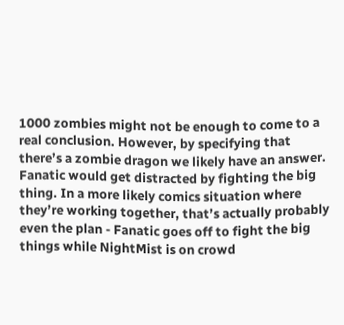1000 zombies might not be enough to come to a real conclusion. However, by specifying that there’s a zombie dragon we likely have an answer. Fanatic would get distracted by fighting the big thing. In a more likely comics situation where they’re working together, that’s actually probably even the plan - Fanatic goes off to fight the big things while NightMist is on crowd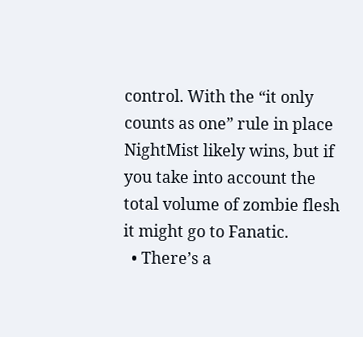control. With the “it only counts as one” rule in place NightMist likely wins, but if you take into account the total volume of zombie flesh it might go to Fanatic.
  • There’s a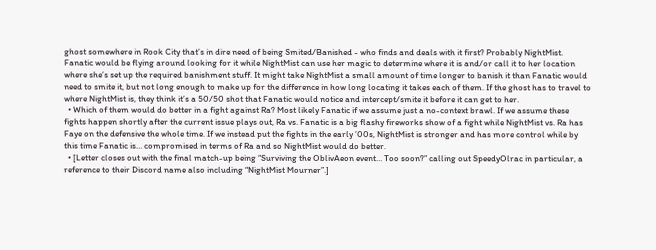ghost somewhere in Rook City that’s in dire need of being Smited/Banished - who finds and deals with it first? Probably NightMist. Fanatic would be flying around looking for it while NightMist can use her magic to determine where it is and/or call it to her location where she’s set up the required banishment stuff. It might take NightMist a small amount of time longer to banish it than Fanatic would need to smite it, but not long enough to make up for the difference in how long locating it takes each of them. If the ghost has to travel to where NightMist is, they think it’s a 50/50 shot that Fanatic would notice and intercept/smite it before it can get to her.
  • Which of them would do better in a fight against Ra? Most likely Fanatic if we assume just a no-context brawl. If we assume these fights happen shortly after the current issue plays out, Ra vs. Fanatic is a big flashy fireworks show of a fight while NightMist vs. Ra has Faye on the defensive the whole time. If we instead put the fights in the early ’00s, NightMist is stronger and has more control while by this time Fanatic is… compromised in terms of Ra and so NightMist would do better.
  • [Letter closes out with the final match-up being “Surviving the OblivAeon event… Too soon?” calling out SpeedyOlrac in particular, a reference to their Discord name also including “NightMist Mourner”.]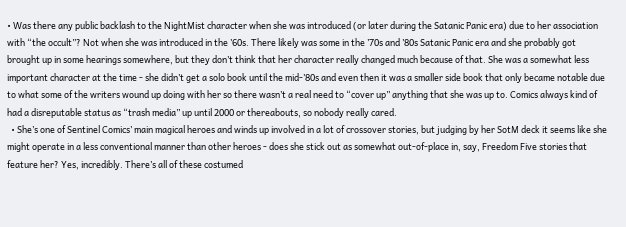• Was there any public backlash to the NightMist character when she was introduced (or later during the Satanic Panic era) due to her association with “the occult”? Not when she was introduced in the ’60s. There likely was some in the ’70s and ’80s Satanic Panic era and she probably got brought up in some hearings somewhere, but they don’t think that her character really changed much because of that. She was a somewhat less important character at the time - she didn’t get a solo book until the mid-’80s and even then it was a smaller side book that only became notable due to what some of the writers wound up doing with her so there wasn’t a real need to “cover up” anything that she was up to. Comics always kind of had a disreputable status as “trash media” up until 2000 or thereabouts, so nobody really cared.
  • She’s one of Sentinel Comics’ main magical heroes and winds up involved in a lot of crossover stories, but judging by her SotM deck it seems like she might operate in a less conventional manner than other heroes - does she stick out as somewhat out-of-place in, say, Freedom Five stories that feature her? Yes, incredibly. There’s all of these costumed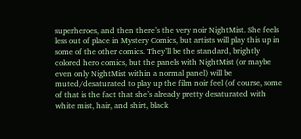superheroes, and then there’s the very noir NightMist. She feels less out of place in Mystery Comics, but artists will play this up in some of the other comics. They’ll be the standard, brightly colored hero comics, but the panels with NightMist (or maybe even only NightMist within a normal panel) will be muted/desaturated to play up the film noir feel (of course, some of that is the fact that she’s already pretty desaturated with white mist, hair, and shirt, black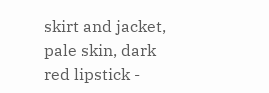skirt and jacket, pale skin, dark red lipstick -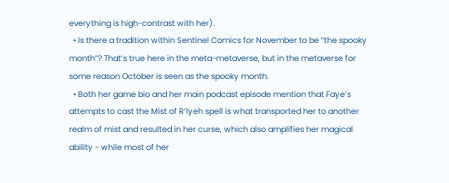everything is high-contrast with her).
  • Is there a tradition within Sentinel Comics for November to be “the spooky month”? That’s true here in the meta-metaverse, but in the metaverse for some reason October is seen as the spooky month.
  • Both her game bio and her main podcast episode mention that Faye’s attempts to cast the Mist of R’lyeh spell is what transported her to another realm of mist and resulted in her curse, which also amplifies her magical ability - while most of her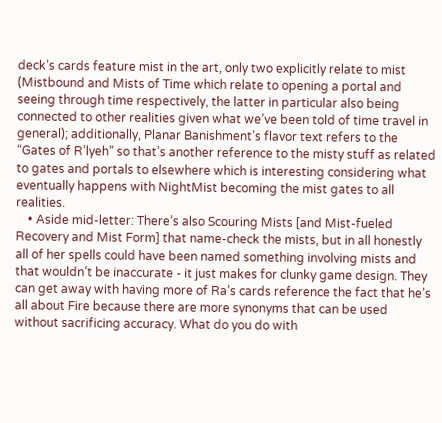deck’s cards feature mist in the art, only two explicitly relate to mist (Mistbound and Mists of Time which relate to opening a portal and seeing through time respectively, the latter in particular also being connected to other realities given what we’ve been told of time travel in general); additionally, Planar Banishment’s flavor text refers to the “Gates of R’lyeh” so that’s another reference to the misty stuff as related to gates and portals to elsewhere which is interesting considering what eventually happens with NightMist becoming the mist gates to all realities.
    • Aside mid-letter: There’s also Scouring Mists [and Mist-fueled Recovery and Mist Form] that name-check the mists, but in all honestly all of her spells could have been named something involving mists and that wouldn’t be inaccurate - it just makes for clunky game design. They can get away with having more of Ra’s cards reference the fact that he’s all about Fire because there are more synonyms that can be used without sacrificing accuracy. What do you do with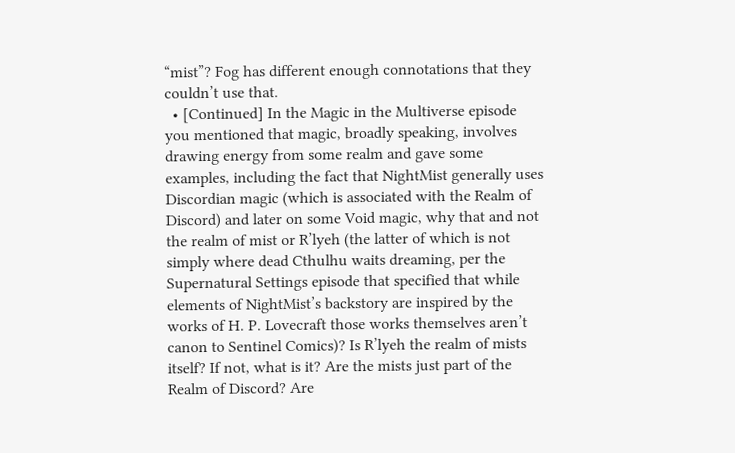“mist”? Fog has different enough connotations that they couldn’t use that.
  • [Continued] In the Magic in the Multiverse episode you mentioned that magic, broadly speaking, involves drawing energy from some realm and gave some examples, including the fact that NightMist generally uses Discordian magic (which is associated with the Realm of Discord) and later on some Void magic, why that and not the realm of mist or R’lyeh (the latter of which is not simply where dead Cthulhu waits dreaming, per the Supernatural Settings episode that specified that while elements of NightMist’s backstory are inspired by the works of H. P. Lovecraft those works themselves aren’t canon to Sentinel Comics)? Is R’lyeh the realm of mists itself? If not, what is it? Are the mists just part of the Realm of Discord? Are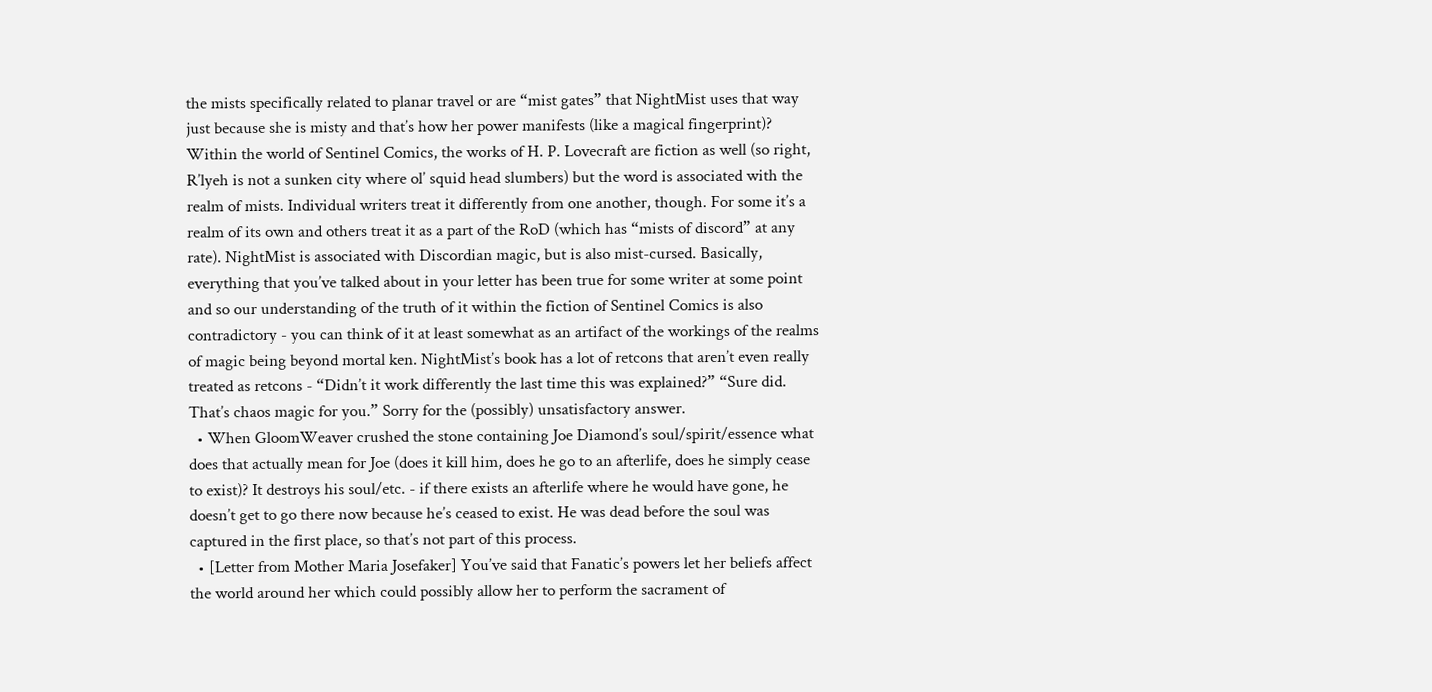the mists specifically related to planar travel or are “mist gates” that NightMist uses that way just because she is misty and that’s how her power manifests (like a magical fingerprint)? Within the world of Sentinel Comics, the works of H. P. Lovecraft are fiction as well (so right, R’lyeh is not a sunken city where ol’ squid head slumbers) but the word is associated with the realm of mists. Individual writers treat it differently from one another, though. For some it’s a realm of its own and others treat it as a part of the RoD (which has “mists of discord” at any rate). NightMist is associated with Discordian magic, but is also mist-cursed. Basically, everything that you’ve talked about in your letter has been true for some writer at some point and so our understanding of the truth of it within the fiction of Sentinel Comics is also contradictory - you can think of it at least somewhat as an artifact of the workings of the realms of magic being beyond mortal ken. NightMist’s book has a lot of retcons that aren’t even really treated as retcons - “Didn’t it work differently the last time this was explained?” “Sure did. That’s chaos magic for you.” Sorry for the (possibly) unsatisfactory answer.
  • When GloomWeaver crushed the stone containing Joe Diamond’s soul/spirit/essence what does that actually mean for Joe (does it kill him, does he go to an afterlife, does he simply cease to exist)? It destroys his soul/etc. - if there exists an afterlife where he would have gone, he doesn’t get to go there now because he’s ceased to exist. He was dead before the soul was captured in the first place, so that’s not part of this process.
  • [Letter from Mother Maria Josefaker] You’ve said that Fanatic’s powers let her beliefs affect the world around her which could possibly allow her to perform the sacrament of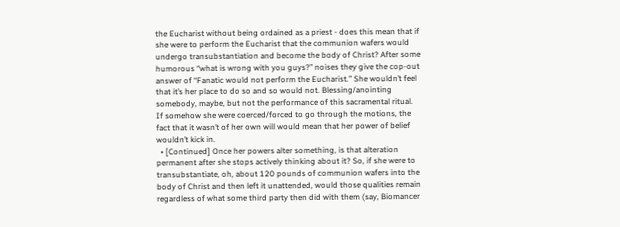the Eucharist without being ordained as a priest - does this mean that if she were to perform the Eucharist that the communion wafers would undergo transubstantiation and become the body of Christ? After some humorous “what is wrong with you guys?” noises they give the cop-out answer of “Fanatic would not perform the Eucharist.” She wouldn’t feel that it’s her place to do so and so would not. Blessing/anointing somebody, maybe, but not the performance of this sacramental ritual. If somehow she were coerced/forced to go through the motions, the fact that it wasn’t of her own will would mean that her power of belief wouldn’t kick in.
  • [Continued] Once her powers alter something, is that alteration permanent after she stops actively thinking about it? So, if she were to transubstantiate, oh, about 120 pounds of communion wafers into the body of Christ and then left it unattended, would those qualities remain regardless of what some third party then did with them (say, Biomancer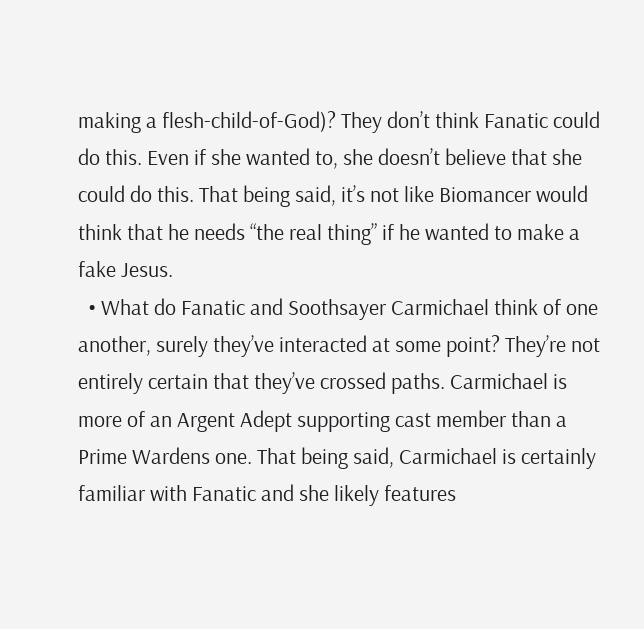making a flesh-child-of-God)? They don’t think Fanatic could do this. Even if she wanted to, she doesn’t believe that she could do this. That being said, it’s not like Biomancer would think that he needs “the real thing” if he wanted to make a fake Jesus.
  • What do Fanatic and Soothsayer Carmichael think of one another, surely they’ve interacted at some point? They’re not entirely certain that they’ve crossed paths. Carmichael is more of an Argent Adept supporting cast member than a Prime Wardens one. That being said, Carmichael is certainly familiar with Fanatic and she likely features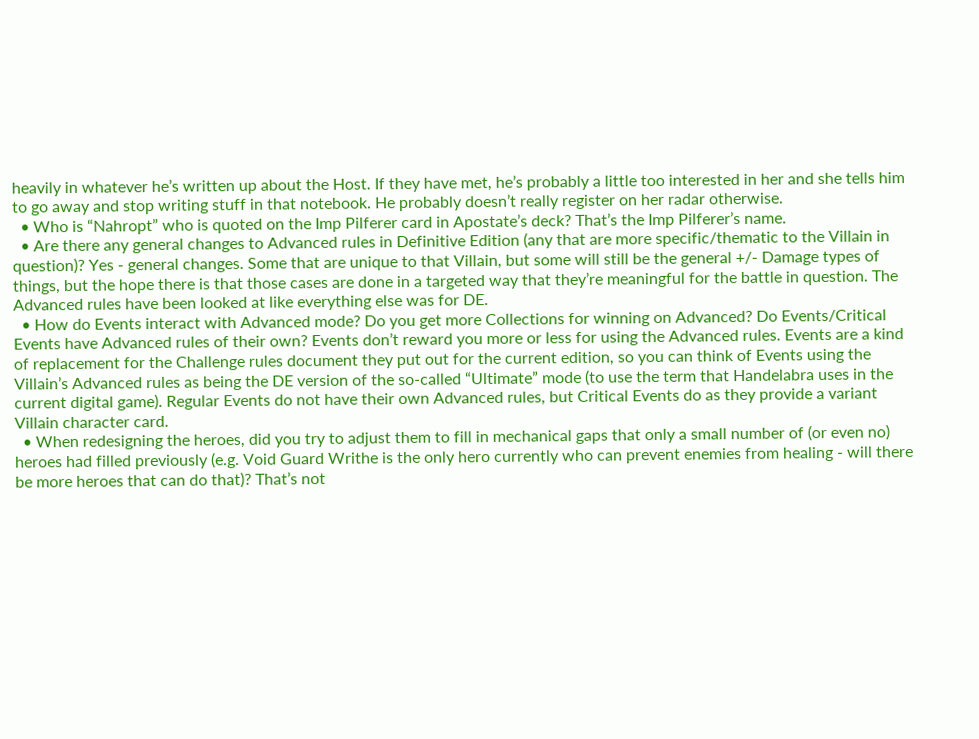heavily in whatever he’s written up about the Host. If they have met, he’s probably a little too interested in her and she tells him to go away and stop writing stuff in that notebook. He probably doesn’t really register on her radar otherwise.
  • Who is “Nahropt” who is quoted on the Imp Pilferer card in Apostate’s deck? That’s the Imp Pilferer’s name.
  • Are there any general changes to Advanced rules in Definitive Edition (any that are more specific/thematic to the Villain in question)? Yes - general changes. Some that are unique to that Villain, but some will still be the general +/- Damage types of things, but the hope there is that those cases are done in a targeted way that they’re meaningful for the battle in question. The Advanced rules have been looked at like everything else was for DE.
  • How do Events interact with Advanced mode? Do you get more Collections for winning on Advanced? Do Events/Critical Events have Advanced rules of their own? Events don’t reward you more or less for using the Advanced rules. Events are a kind of replacement for the Challenge rules document they put out for the current edition, so you can think of Events using the Villain’s Advanced rules as being the DE version of the so-called “Ultimate” mode (to use the term that Handelabra uses in the current digital game). Regular Events do not have their own Advanced rules, but Critical Events do as they provide a variant Villain character card.
  • When redesigning the heroes, did you try to adjust them to fill in mechanical gaps that only a small number of (or even no) heroes had filled previously (e.g. Void Guard Writhe is the only hero currently who can prevent enemies from healing - will there be more heroes that can do that)? That’s not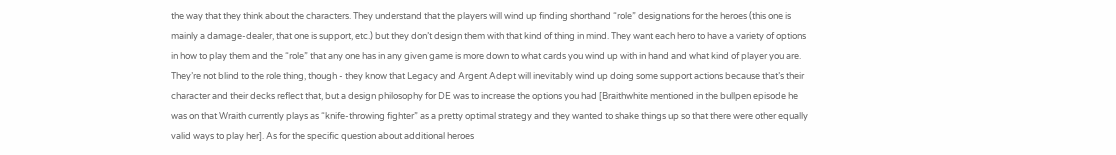the way that they think about the characters. They understand that the players will wind up finding shorthand “role” designations for the heroes (this one is mainly a damage-dealer, that one is support, etc.) but they don’t design them with that kind of thing in mind. They want each hero to have a variety of options in how to play them and the “role” that any one has in any given game is more down to what cards you wind up with in hand and what kind of player you are. They’re not blind to the role thing, though - they know that Legacy and Argent Adept will inevitably wind up doing some support actions because that’s their character and their decks reflect that, but a design philosophy for DE was to increase the options you had [Braithwhite mentioned in the bullpen episode he was on that Wraith currently plays as “knife-throwing fighter” as a pretty optimal strategy and they wanted to shake things up so that there were other equally valid ways to play her]. As for the specific question about additional heroes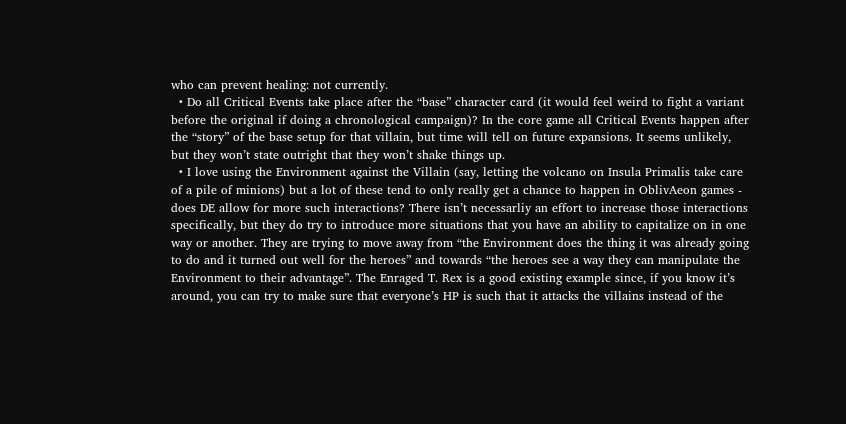who can prevent healing: not currently.
  • Do all Critical Events take place after the “base” character card (it would feel weird to fight a variant before the original if doing a chronological campaign)? In the core game all Critical Events happen after the “story” of the base setup for that villain, but time will tell on future expansions. It seems unlikely, but they won’t state outright that they won’t shake things up.
  • I love using the Environment against the Villain (say, letting the volcano on Insula Primalis take care of a pile of minions) but a lot of these tend to only really get a chance to happen in OblivAeon games - does DE allow for more such interactions? There isn’t necessarliy an effort to increase those interactions specifically, but they do try to introduce more situations that you have an ability to capitalize on in one way or another. They are trying to move away from “the Environment does the thing it was already going to do and it turned out well for the heroes” and towards “the heroes see a way they can manipulate the Environment to their advantage”. The Enraged T. Rex is a good existing example since, if you know it’s around, you can try to make sure that everyone’s HP is such that it attacks the villains instead of the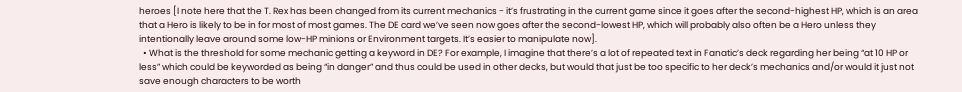heroes [I note here that the T. Rex has been changed from its current mechanics - it’s frustrating in the current game since it goes after the second-highest HP, which is an area that a Hero is likely to be in for most of most games. The DE card we’ve seen now goes after the second-lowest HP, which will probably also often be a Hero unless they intentionally leave around some low-HP minions or Environment targets. It’s easier to manipulate now].
  • What is the threshold for some mechanic getting a keyword in DE? For example, I imagine that there’s a lot of repeated text in Fanatic’s deck regarding her being “at 10 HP or less” which could be keyworded as being “in danger” and thus could be used in other decks, but would that just be too specific to her deck’s mechanics and/or would it just not save enough characters to be worth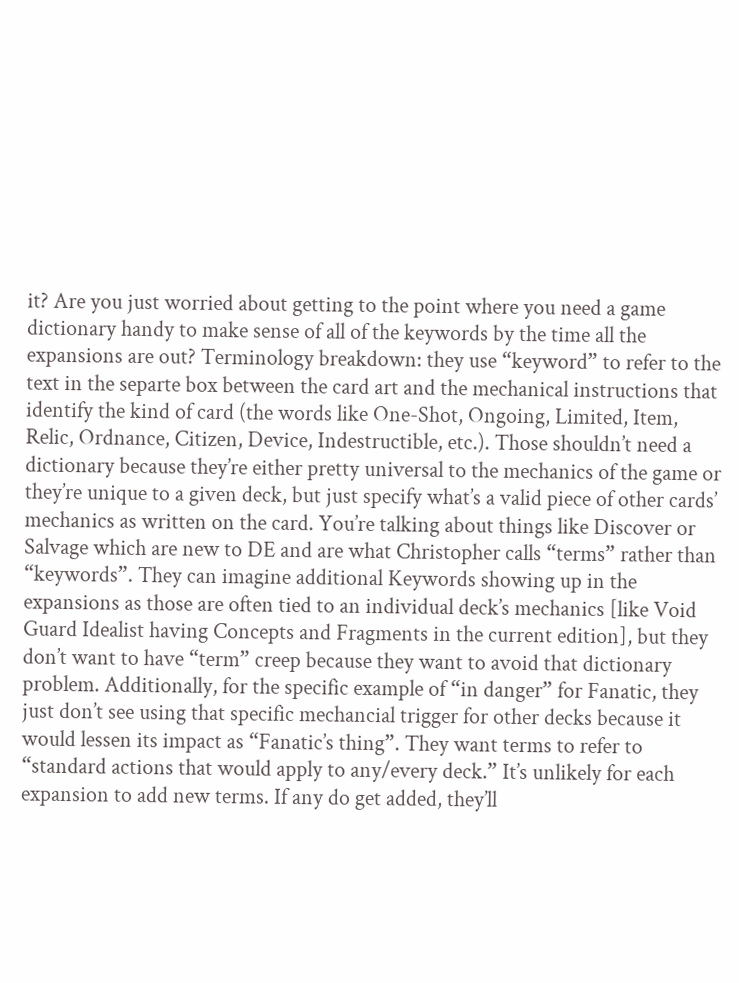it? Are you just worried about getting to the point where you need a game dictionary handy to make sense of all of the keywords by the time all the expansions are out? Terminology breakdown: they use “keyword” to refer to the text in the separte box between the card art and the mechanical instructions that identify the kind of card (the words like One-Shot, Ongoing, Limited, Item, Relic, Ordnance, Citizen, Device, Indestructible, etc.). Those shouldn’t need a dictionary because they’re either pretty universal to the mechanics of the game or they’re unique to a given deck, but just specify what’s a valid piece of other cards’ mechanics as written on the card. You’re talking about things like Discover or Salvage which are new to DE and are what Christopher calls “terms” rather than “keywords”. They can imagine additional Keywords showing up in the expansions as those are often tied to an individual deck’s mechanics [like Void Guard Idealist having Concepts and Fragments in the current edition], but they don’t want to have “term” creep because they want to avoid that dictionary problem. Additionally, for the specific example of “in danger” for Fanatic, they just don’t see using that specific mechancial trigger for other decks because it would lessen its impact as “Fanatic’s thing”. They want terms to refer to “standard actions that would apply to any/every deck.” It’s unlikely for each expansion to add new terms. If any do get added, they’ll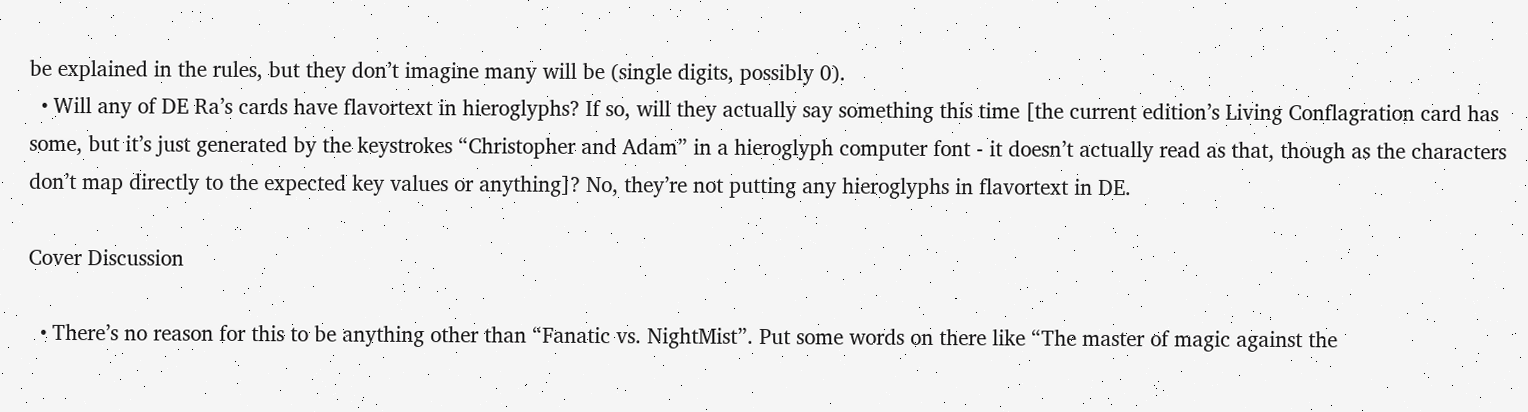be explained in the rules, but they don’t imagine many will be (single digits, possibly 0).
  • Will any of DE Ra’s cards have flavortext in hieroglyphs? If so, will they actually say something this time [the current edition’s Living Conflagration card has some, but it’s just generated by the keystrokes “Christopher and Adam” in a hieroglyph computer font - it doesn’t actually read as that, though as the characters don’t map directly to the expected key values or anything]? No, they’re not putting any hieroglyphs in flavortext in DE.

Cover Discussion

  • There’s no reason for this to be anything other than “Fanatic vs. NightMist”. Put some words on there like “The master of magic against the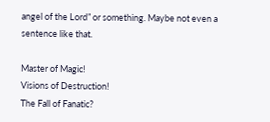angel of the Lord” or something. Maybe not even a sentence like that.

Master of Magic!
Visions of Destruction!
The Fall of Fanatic?